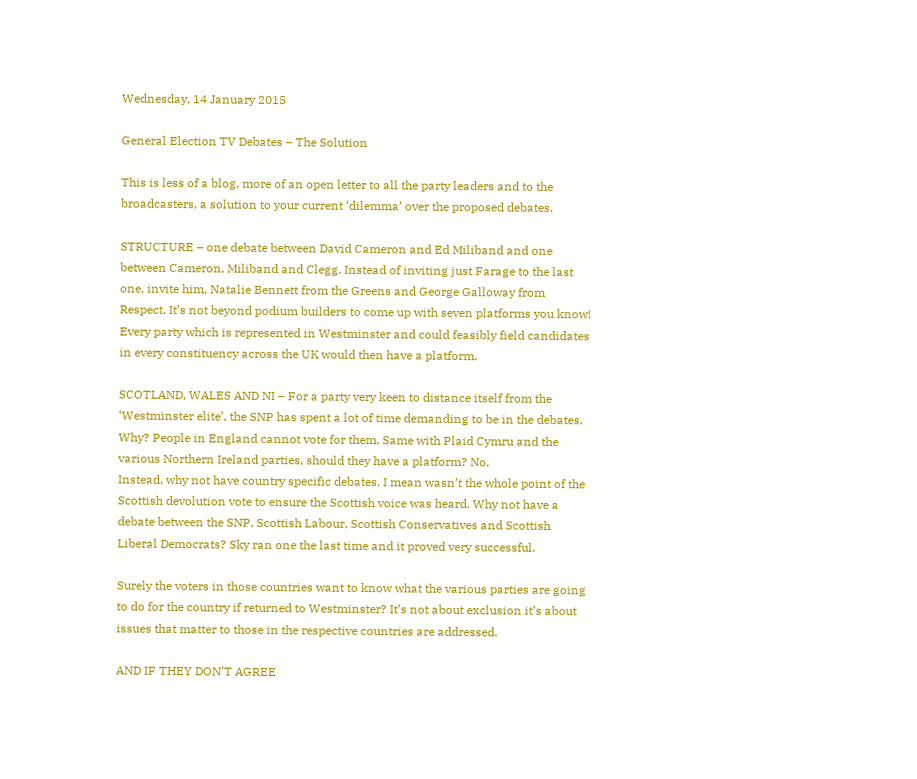Wednesday, 14 January 2015

General Election TV Debates – The Solution

This is less of a blog, more of an open letter to all the party leaders and to the broadcasters, a solution to your current ‘dilemma’ over the proposed debates.

STRUCTURE – one debate between David Cameron and Ed Miliband and one between Cameron, Miliband and Clegg. Instead of inviting just Farage to the last one, invite him, Natalie Bennett from the Greens and George Galloway from Respect. It’s not beyond podium builders to come up with seven platforms you know!
Every party which is represented in Westminster and could feasibly field candidates in every constituency across the UK would then have a platform.

SCOTLAND, WALES AND NI – For a party very keen to distance itself from the ‘Westminster elite’, the SNP has spent a lot of time demanding to be in the debates. Why? People in England cannot vote for them. Same with Plaid Cymru and the various Northern Ireland parties, should they have a platform? No.
Instead, why not have country specific debates. I mean wasn’t the whole point of the Scottish devolution vote to ensure the Scottish voice was heard. Why not have a debate between the SNP, Scottish Labour, Scottish Conservatives and Scottish Liberal Democrats? Sky ran one the last time and it proved very successful.

Surely the voters in those countries want to know what the various parties are going to do for the country if returned to Westminster? It’s not about exclusion it’s about issues that matter to those in the respective countries are addressed.

AND IF THEY DON’T AGREE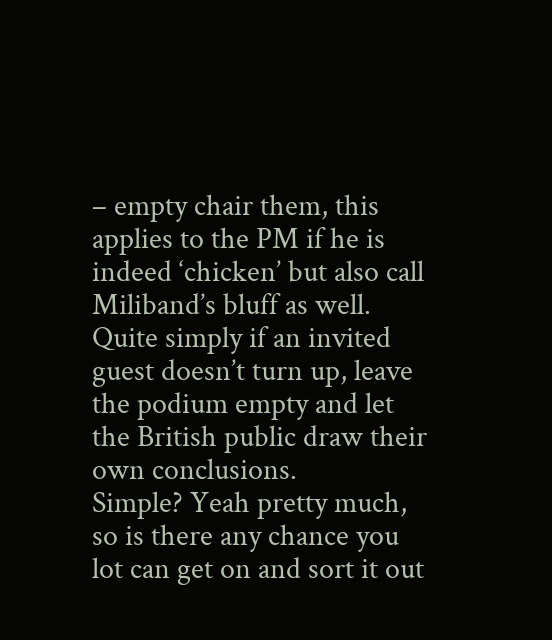– empty chair them, this applies to the PM if he is indeed ‘chicken’ but also call Miliband’s bluff as well. Quite simply if an invited guest doesn’t turn up, leave the podium empty and let the British public draw their own conclusions.
Simple? Yeah pretty much, so is there any chance you lot can get on and sort it out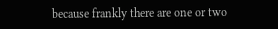because frankly there are one or two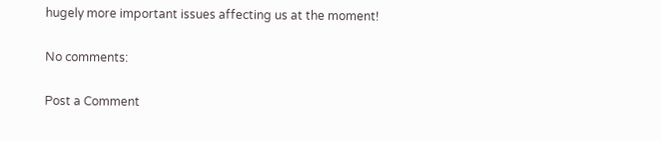hugely more important issues affecting us at the moment!

No comments:

Post a Comment